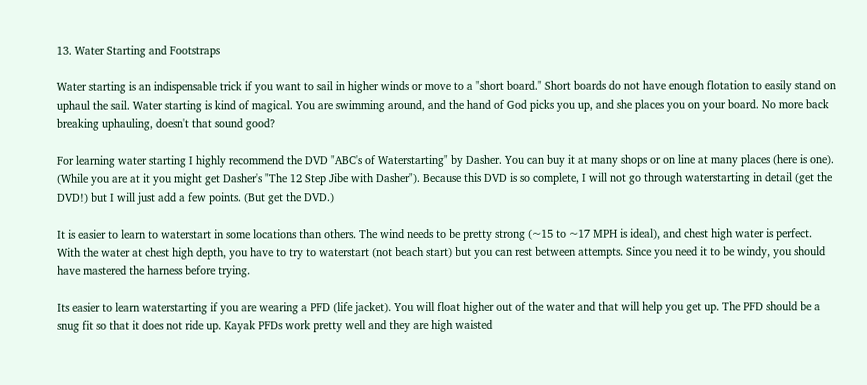13. Water Starting and Footstraps

Water starting is an indispensable trick if you want to sail in higher winds or move to a "short board." Short boards do not have enough flotation to easily stand on uphaul the sail. Water starting is kind of magical. You are swimming around, and the hand of God picks you up, and she places you on your board. No more back breaking uphauling, doesn't that sound good?

For learning water starting I highly recommend the DVD "ABC's of Waterstarting" by Dasher. You can buy it at many shops or on line at many places (here is one). (While you are at it you might get Dasher's "The 12 Step Jibe with Dasher"). Because this DVD is so complete, I will not go through waterstarting in detail (get the DVD!) but I will just add a few points. (But get the DVD.)

It is easier to learn to waterstart in some locations than others. The wind needs to be pretty strong (~15 to ~17 MPH is ideal), and chest high water is perfect. With the water at chest high depth, you have to try to waterstart (not beach start) but you can rest between attempts. Since you need it to be windy, you should have mastered the harness before trying.

Its easier to learn waterstarting if you are wearing a PFD (life jacket). You will float higher out of the water and that will help you get up. The PFD should be a snug fit so that it does not ride up. Kayak PFDs work pretty well and they are high waisted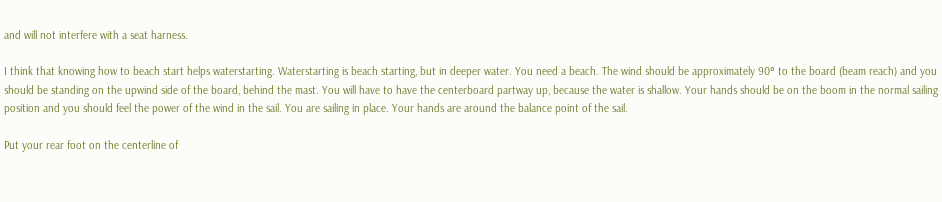and will not interfere with a seat harness.

I think that knowing how to beach start helps waterstarting. Waterstarting is beach starting, but in deeper water. You need a beach. The wind should be approximately 90° to the board (beam reach) and you should be standing on the upwind side of the board, behind the mast. You will have to have the centerboard partway up, because the water is shallow. Your hands should be on the boom in the normal sailing position and you should feel the power of the wind in the sail. You are sailing in place. Your hands are around the balance point of the sail.

Put your rear foot on the centerline of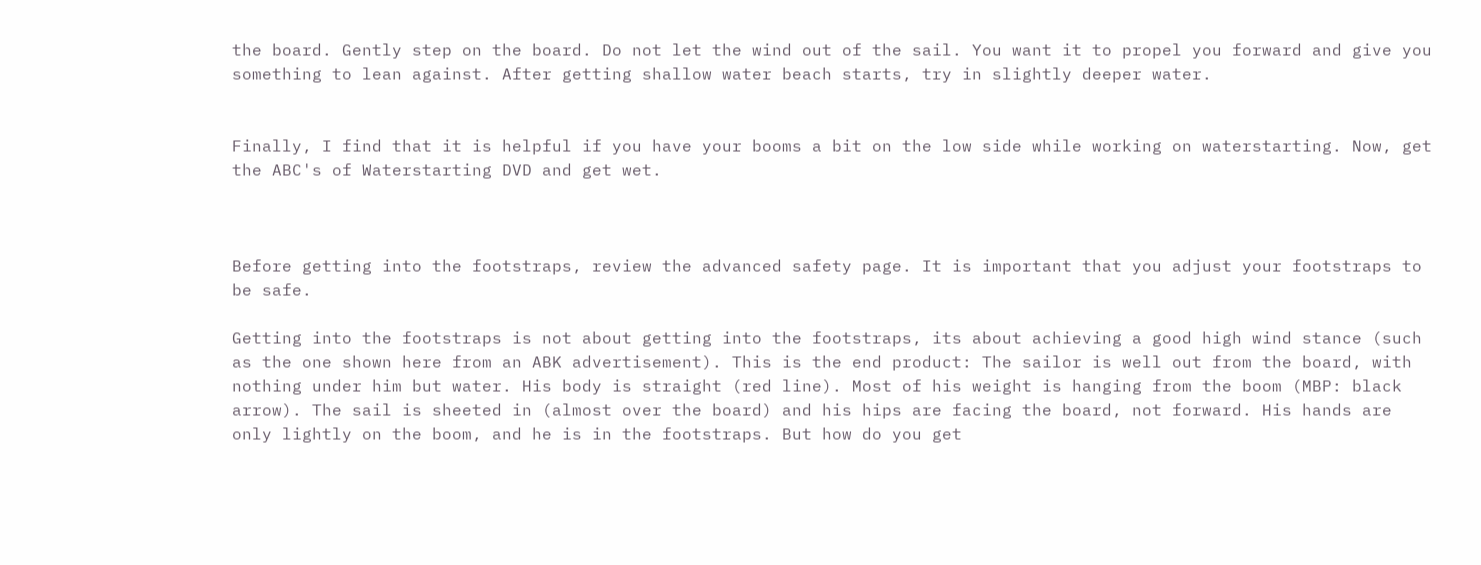the board. Gently step on the board. Do not let the wind out of the sail. You want it to propel you forward and give you something to lean against. After getting shallow water beach starts, try in slightly deeper water.


Finally, I find that it is helpful if you have your booms a bit on the low side while working on waterstarting. Now, get the ABC's of Waterstarting DVD and get wet.



Before getting into the footstraps, review the advanced safety page. It is important that you adjust your footstraps to be safe.

Getting into the footstraps is not about getting into the footstraps, its about achieving a good high wind stance (such as the one shown here from an ABK advertisement). This is the end product: The sailor is well out from the board, with nothing under him but water. His body is straight (red line). Most of his weight is hanging from the boom (MBP: black arrow). The sail is sheeted in (almost over the board) and his hips are facing the board, not forward. His hands are only lightly on the boom, and he is in the footstraps. But how do you get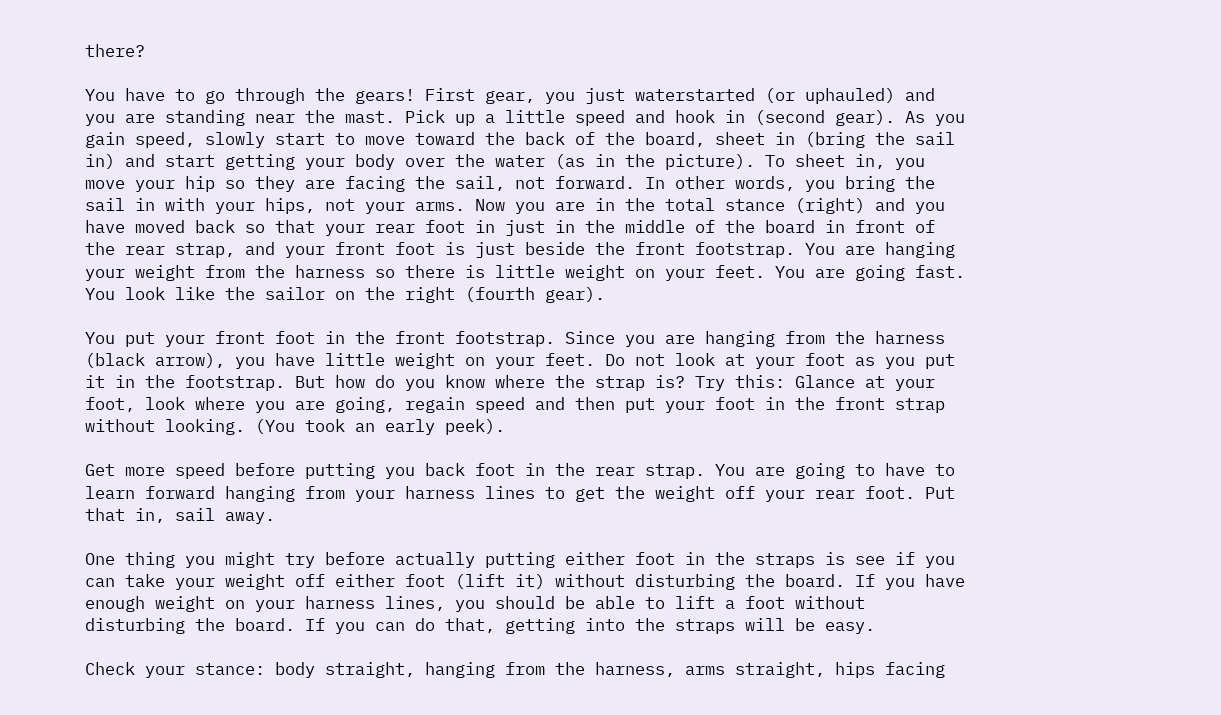there?

You have to go through the gears! First gear, you just waterstarted (or uphauled) and you are standing near the mast. Pick up a little speed and hook in (second gear). As you gain speed, slowly start to move toward the back of the board, sheet in (bring the sail in) and start getting your body over the water (as in the picture). To sheet in, you move your hip so they are facing the sail, not forward. In other words, you bring the sail in with your hips, not your arms. Now you are in the total stance (right) and you have moved back so that your rear foot in just in the middle of the board in front of the rear strap, and your front foot is just beside the front footstrap. You are hanging your weight from the harness so there is little weight on your feet. You are going fast. You look like the sailor on the right (fourth gear).

You put your front foot in the front footstrap. Since you are hanging from the harness (black arrow), you have little weight on your feet. Do not look at your foot as you put it in the footstrap. But how do you know where the strap is? Try this: Glance at your foot, look where you are going, regain speed and then put your foot in the front strap without looking. (You took an early peek).

Get more speed before putting you back foot in the rear strap. You are going to have to learn forward hanging from your harness lines to get the weight off your rear foot. Put that in, sail away.

One thing you might try before actually putting either foot in the straps is see if you can take your weight off either foot (lift it) without disturbing the board. If you have enough weight on your harness lines, you should be able to lift a foot without disturbing the board. If you can do that, getting into the straps will be easy.

Check your stance: body straight, hanging from the harness, arms straight, hips facing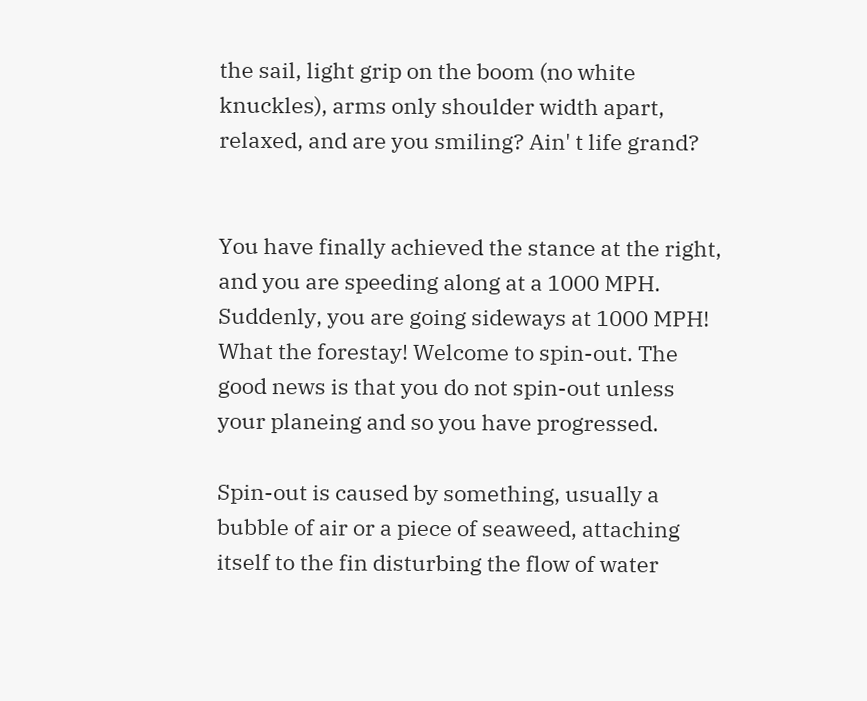the sail, light grip on the boom (no white knuckles), arms only shoulder width apart, relaxed, and are you smiling? Ain' t life grand?


You have finally achieved the stance at the right, and you are speeding along at a 1000 MPH. Suddenly, you are going sideways at 1000 MPH! What the forestay! Welcome to spin-out. The good news is that you do not spin-out unless your planeing and so you have progressed.

Spin-out is caused by something, usually a bubble of air or a piece of seaweed, attaching itself to the fin disturbing the flow of water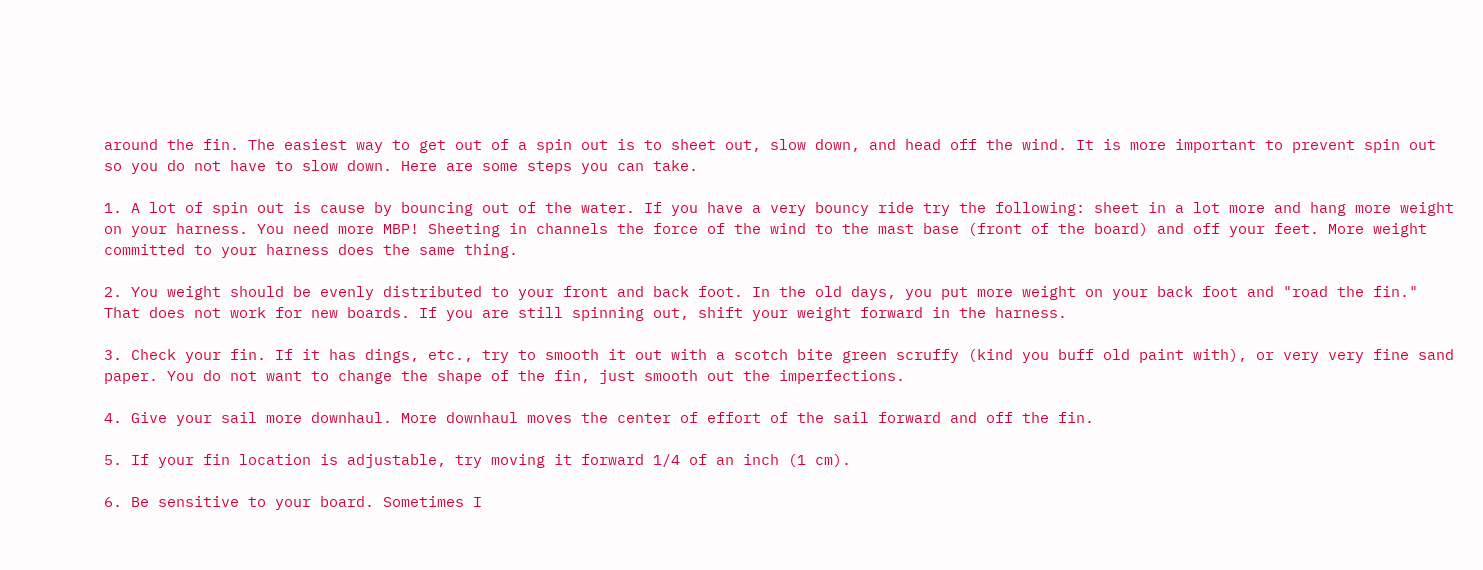around the fin. The easiest way to get out of a spin out is to sheet out, slow down, and head off the wind. It is more important to prevent spin out so you do not have to slow down. Here are some steps you can take.

1. A lot of spin out is cause by bouncing out of the water. If you have a very bouncy ride try the following: sheet in a lot more and hang more weight on your harness. You need more MBP! Sheeting in channels the force of the wind to the mast base (front of the board) and off your feet. More weight committed to your harness does the same thing.

2. You weight should be evenly distributed to your front and back foot. In the old days, you put more weight on your back foot and "road the fin." That does not work for new boards. If you are still spinning out, shift your weight forward in the harness.

3. Check your fin. If it has dings, etc., try to smooth it out with a scotch bite green scruffy (kind you buff old paint with), or very very fine sand paper. You do not want to change the shape of the fin, just smooth out the imperfections.

4. Give your sail more downhaul. More downhaul moves the center of effort of the sail forward and off the fin.

5. If your fin location is adjustable, try moving it forward 1/4 of an inch (1 cm).

6. Be sensitive to your board. Sometimes I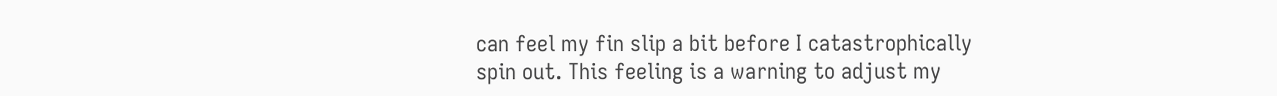can feel my fin slip a bit before I catastrophically spin out. This feeling is a warning to adjust my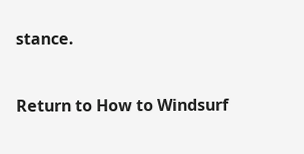stance.


Return to How to Windsurf